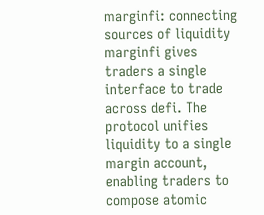marginfi: connecting sources of liquidity
marginfi gives traders a single interface to trade across defi. The protocol unifies liquidity to a single margin account, enabling traders to compose atomic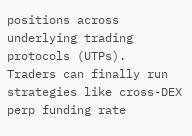positions across underlying trading protocols (UTPs).
Traders can finally run strategies like cross-DEX perp funding rate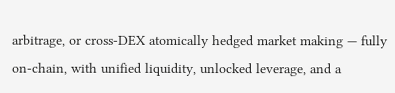arbitrage, or cross-DEX atomically hedged market making — fully on-chain, with unified liquidity, unlocked leverage, and a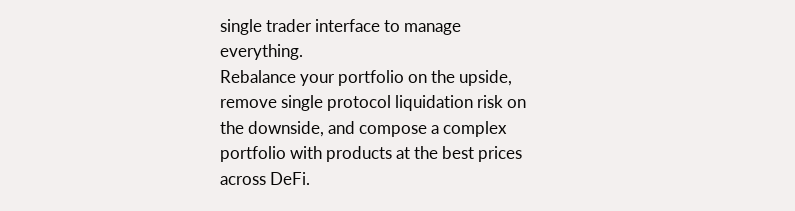single trader interface to manage everything.
Rebalance your portfolio on the upside, remove single protocol liquidation risk on the downside, and compose a complex portfolio with products at the best prices across DeFi.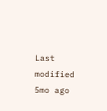Last modified 5mo ago